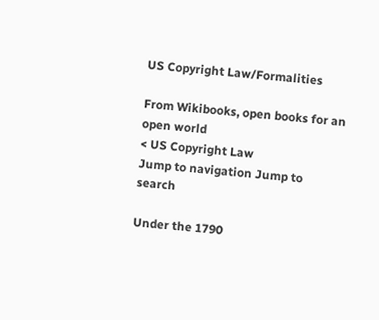US Copyright Law/Formalities

From Wikibooks, open books for an open world
< US Copyright Law
Jump to navigation Jump to search

Under the 1790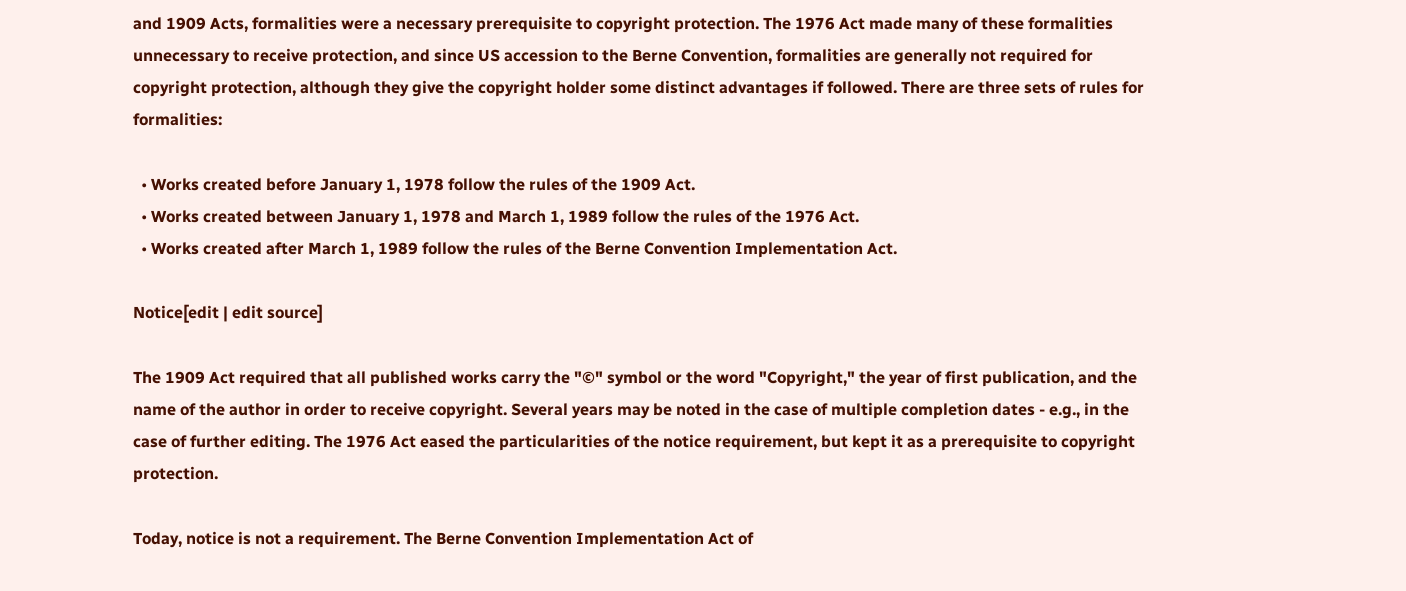and 1909 Acts, formalities were a necessary prerequisite to copyright protection. The 1976 Act made many of these formalities unnecessary to receive protection, and since US accession to the Berne Convention, formalities are generally not required for copyright protection, although they give the copyright holder some distinct advantages if followed. There are three sets of rules for formalities:

  • Works created before January 1, 1978 follow the rules of the 1909 Act.
  • Works created between January 1, 1978 and March 1, 1989 follow the rules of the 1976 Act.
  • Works created after March 1, 1989 follow the rules of the Berne Convention Implementation Act.

Notice[edit | edit source]

The 1909 Act required that all published works carry the "©" symbol or the word "Copyright," the year of first publication, and the name of the author in order to receive copyright. Several years may be noted in the case of multiple completion dates - e.g., in the case of further editing. The 1976 Act eased the particularities of the notice requirement, but kept it as a prerequisite to copyright protection.

Today, notice is not a requirement. The Berne Convention Implementation Act of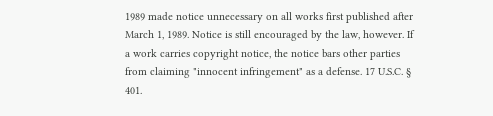1989 made notice unnecessary on all works first published after March 1, 1989. Notice is still encouraged by the law, however. If a work carries copyright notice, the notice bars other parties from claiming "innocent infringement" as a defense. 17 U.S.C. § 401.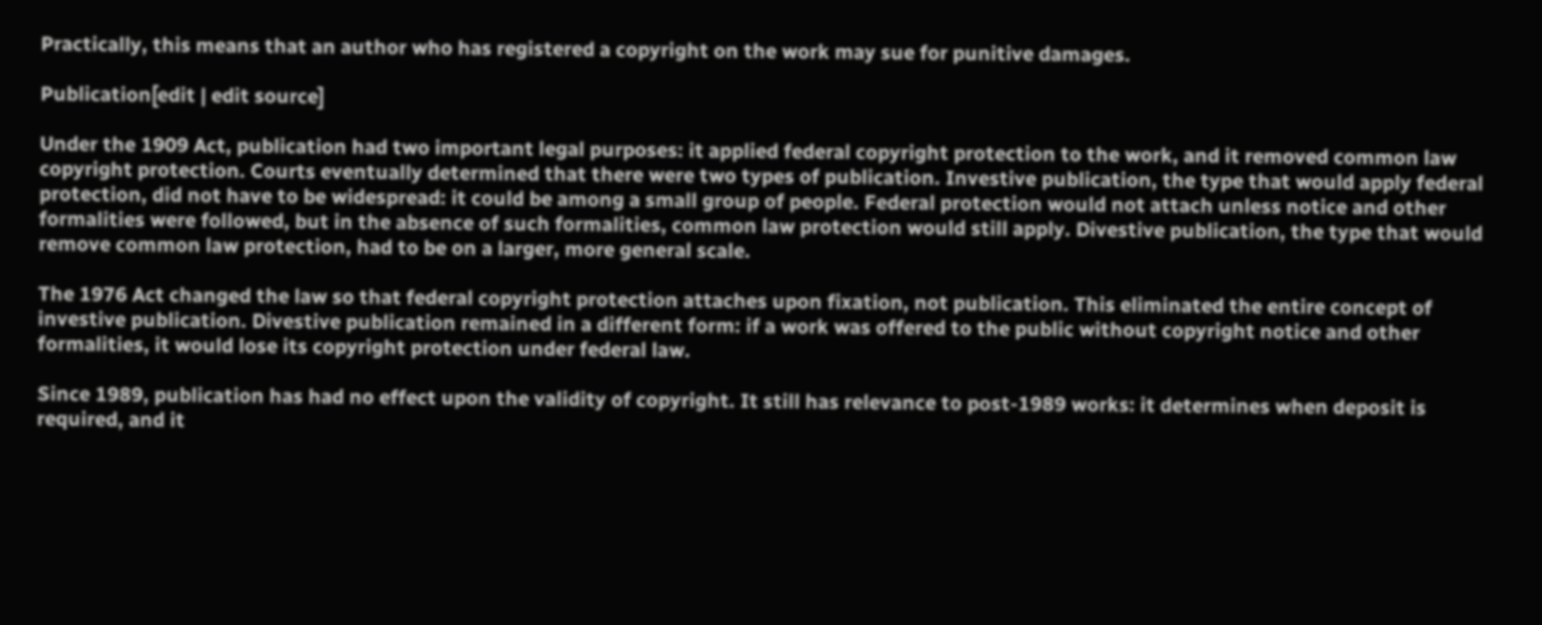Practically, this means that an author who has registered a copyright on the work may sue for punitive damages.

Publication[edit | edit source]

Under the 1909 Act, publication had two important legal purposes: it applied federal copyright protection to the work, and it removed common law copyright protection. Courts eventually determined that there were two types of publication. Investive publication, the type that would apply federal protection, did not have to be widespread: it could be among a small group of people. Federal protection would not attach unless notice and other formalities were followed, but in the absence of such formalities, common law protection would still apply. Divestive publication, the type that would remove common law protection, had to be on a larger, more general scale.

The 1976 Act changed the law so that federal copyright protection attaches upon fixation, not publication. This eliminated the entire concept of investive publication. Divestive publication remained in a different form: if a work was offered to the public without copyright notice and other formalities, it would lose its copyright protection under federal law.

Since 1989, publication has had no effect upon the validity of copyright. It still has relevance to post-1989 works: it determines when deposit is required, and it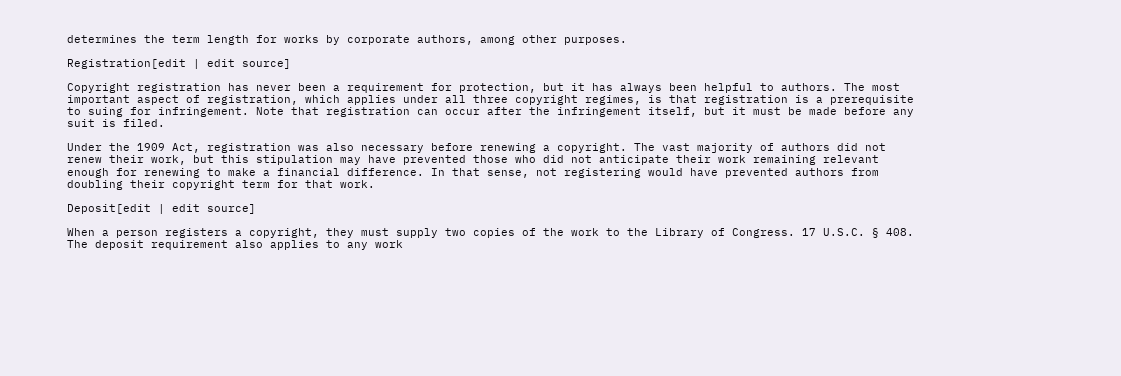determines the term length for works by corporate authors, among other purposes.

Registration[edit | edit source]

Copyright registration has never been a requirement for protection, but it has always been helpful to authors. The most important aspect of registration, which applies under all three copyright regimes, is that registration is a prerequisite to suing for infringement. Note that registration can occur after the infringement itself, but it must be made before any suit is filed.

Under the 1909 Act, registration was also necessary before renewing a copyright. The vast majority of authors did not renew their work, but this stipulation may have prevented those who did not anticipate their work remaining relevant enough for renewing to make a financial difference. In that sense, not registering would have prevented authors from doubling their copyright term for that work.

Deposit[edit | edit source]

When a person registers a copyright, they must supply two copies of the work to the Library of Congress. 17 U.S.C. § 408. The deposit requirement also applies to any work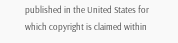published in the United States for which copyright is claimed within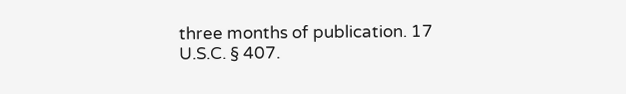three months of publication. 17 U.S.C. § 407.